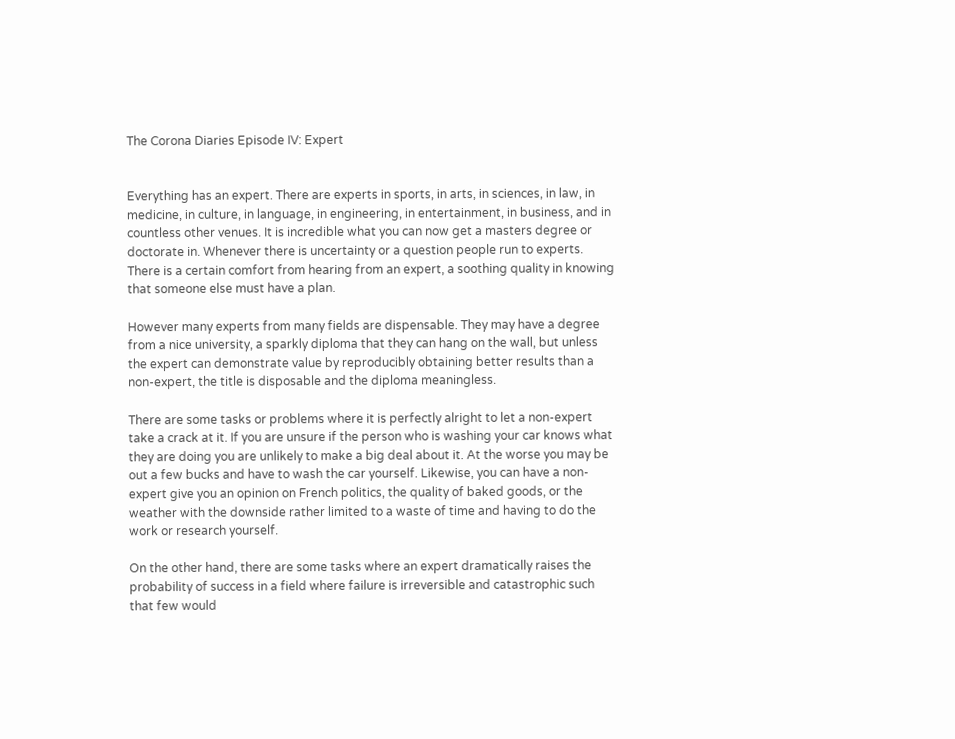The Corona Diaries Episode IV: Expert


Everything has an expert. There are experts in sports, in arts, in sciences, in law, in medicine, in culture, in language, in engineering, in entertainment, in business, and in countless other venues. It is incredible what you can now get a masters degree or doctorate in. Whenever there is uncertainty or a question people run to experts. There is a certain comfort from hearing from an expert, a soothing quality in knowing that someone else must have a plan.

However many experts from many fields are dispensable. They may have a degree from a nice university, a sparkly diploma that they can hang on the wall, but unless the expert can demonstrate value by reproducibly obtaining better results than a non-expert, the title is disposable and the diploma meaningless.

There are some tasks or problems where it is perfectly alright to let a non-expert take a crack at it. If you are unsure if the person who is washing your car knows what they are doing you are unlikely to make a big deal about it. At the worse you may be out a few bucks and have to wash the car yourself. Likewise, you can have a non-expert give you an opinion on French politics, the quality of baked goods, or the weather with the downside rather limited to a waste of time and having to do the work or research yourself.

On the other hand, there are some tasks where an expert dramatically raises the probability of success in a field where failure is irreversible and catastrophic such that few would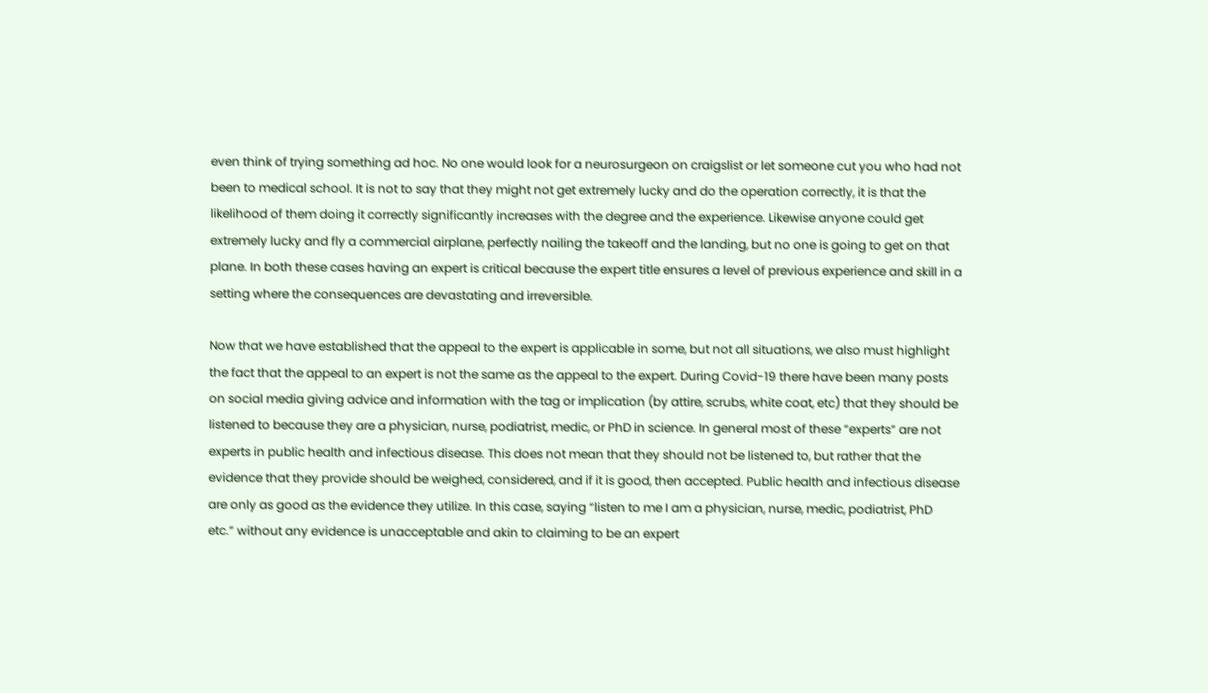even think of trying something ad hoc. No one would look for a neurosurgeon on craigslist or let someone cut you who had not been to medical school. It is not to say that they might not get extremely lucky and do the operation correctly, it is that the likelihood of them doing it correctly significantly increases with the degree and the experience. Likewise anyone could get extremely lucky and fly a commercial airplane, perfectly nailing the takeoff and the landing, but no one is going to get on that plane. In both these cases having an expert is critical because the expert title ensures a level of previous experience and skill in a setting where the consequences are devastating and irreversible.

Now that we have established that the appeal to the expert is applicable in some, but not all situations, we also must highlight the fact that the appeal to an expert is not the same as the appeal to the expert. During Covid-19 there have been many posts on social media giving advice and information with the tag or implication (by attire, scrubs, white coat, etc) that they should be listened to because they are a physician, nurse, podiatrist, medic, or PhD in science. In general most of these “experts” are not experts in public health and infectious disease. This does not mean that they should not be listened to, but rather that the evidence that they provide should be weighed, considered, and if it is good, then accepted. Public health and infectious disease are only as good as the evidence they utilize. In this case, saying “listen to me I am a physician, nurse, medic, podiatrist, PhD etc.” without any evidence is unacceptable and akin to claiming to be an expert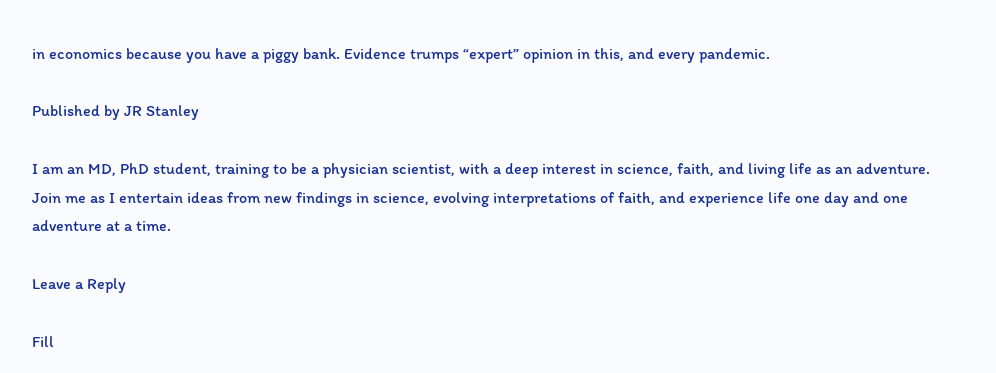in economics because you have a piggy bank. Evidence trumps “expert” opinion in this, and every pandemic.

Published by JR Stanley

I am an MD, PhD student, training to be a physician scientist, with a deep interest in science, faith, and living life as an adventure. Join me as I entertain ideas from new findings in science, evolving interpretations of faith, and experience life one day and one adventure at a time.

Leave a Reply

Fill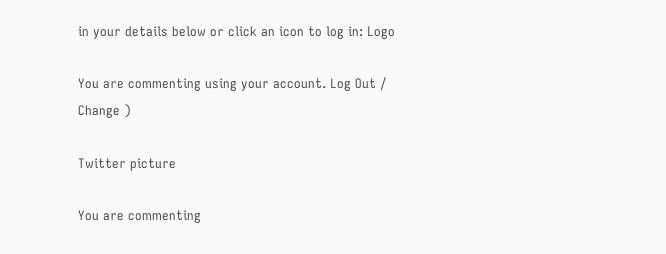in your details below or click an icon to log in: Logo

You are commenting using your account. Log Out /  Change )

Twitter picture

You are commenting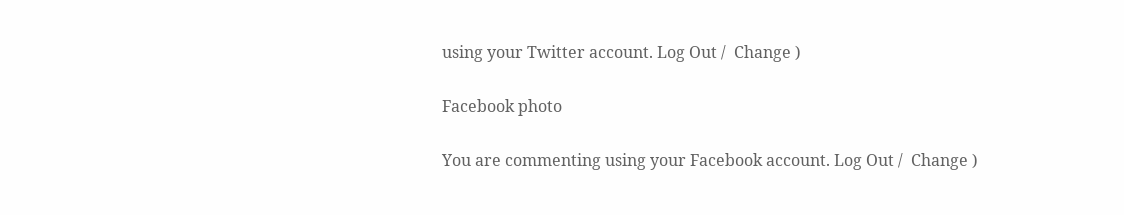using your Twitter account. Log Out /  Change )

Facebook photo

You are commenting using your Facebook account. Log Out /  Change )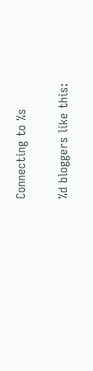Connecting to %s

%d bloggers like this: